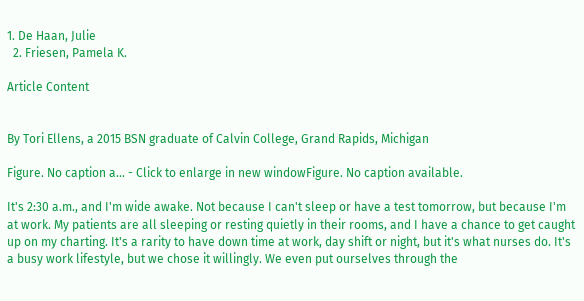1. De Haan, Julie
  2. Friesen, Pamela K.

Article Content


By Tori Ellens, a 2015 BSN graduate of Calvin College, Grand Rapids, Michigan

Figure. No caption a... - Click to enlarge in new windowFigure. No caption available.

It's 2:30 a.m., and I'm wide awake. Not because I can't sleep or have a test tomorrow, but because I'm at work. My patients are all sleeping or resting quietly in their rooms, and I have a chance to get caught up on my charting. It's a rarity to have down time at work, day shift or night, but it's what nurses do. It's a busy work lifestyle, but we chose it willingly. We even put ourselves through the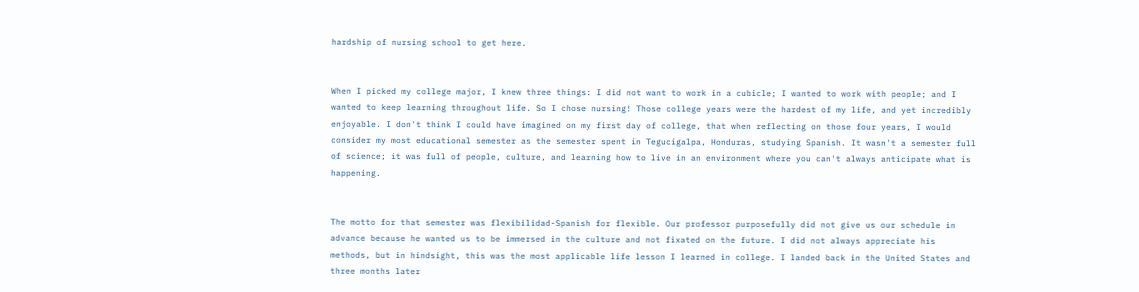hardship of nursing school to get here.


When I picked my college major, I knew three things: I did not want to work in a cubicle; I wanted to work with people; and I wanted to keep learning throughout life. So I chose nursing! Those college years were the hardest of my life, and yet incredibly enjoyable. I don't think I could have imagined on my first day of college, that when reflecting on those four years, I would consider my most educational semester as the semester spent in Tegucigalpa, Honduras, studying Spanish. It wasn't a semester full of science; it was full of people, culture, and learning how to live in an environment where you can't always anticipate what is happening.


The motto for that semester was flexibilidad-Spanish for flexible. Our professor purposefully did not give us our schedule in advance because he wanted us to be immersed in the culture and not fixated on the future. I did not always appreciate his methods, but in hindsight, this was the most applicable life lesson I learned in college. I landed back in the United States and three months later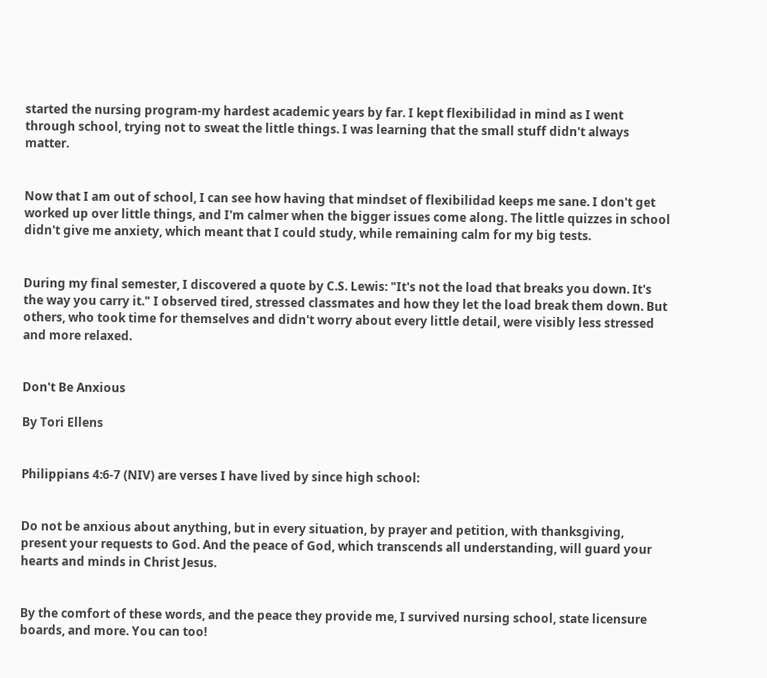started the nursing program-my hardest academic years by far. I kept flexibilidad in mind as I went through school, trying not to sweat the little things. I was learning that the small stuff didn't always matter.


Now that I am out of school, I can see how having that mindset of flexibilidad keeps me sane. I don't get worked up over little things, and I'm calmer when the bigger issues come along. The little quizzes in school didn't give me anxiety, which meant that I could study, while remaining calm for my big tests.


During my final semester, I discovered a quote by C.S. Lewis: "It's not the load that breaks you down. It's the way you carry it." I observed tired, stressed classmates and how they let the load break them down. But others, who took time for themselves and didn't worry about every little detail, were visibly less stressed and more relaxed.


Don't Be Anxious

By Tori Ellens


Philippians 4:6-7 (NIV) are verses I have lived by since high school:


Do not be anxious about anything, but in every situation, by prayer and petition, with thanksgiving, present your requests to God. And the peace of God, which transcends all understanding, will guard your hearts and minds in Christ Jesus.


By the comfort of these words, and the peace they provide me, I survived nursing school, state licensure boards, and more. You can too!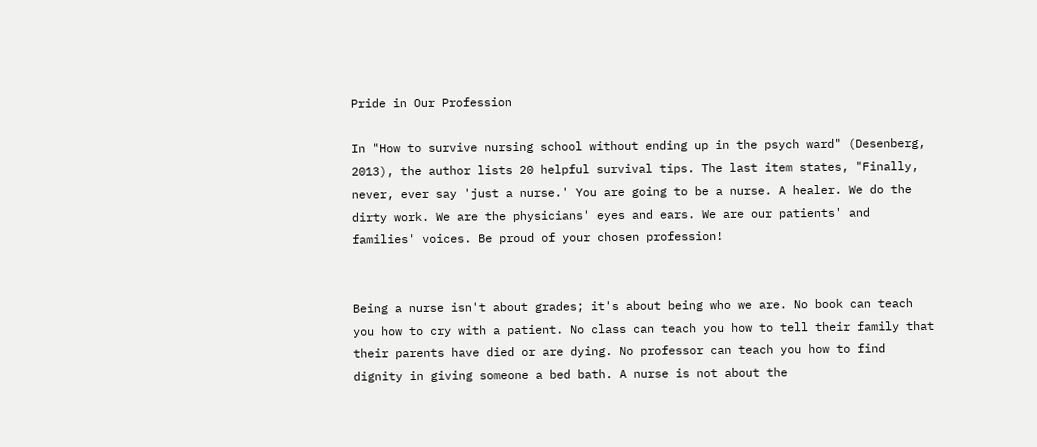Pride in Our Profession

In "How to survive nursing school without ending up in the psych ward" (Desenberg, 2013), the author lists 20 helpful survival tips. The last item states, "Finally, never, ever say 'just a nurse.' You are going to be a nurse. A healer. We do the dirty work. We are the physicians' eyes and ears. We are our patients' and families' voices. Be proud of your chosen profession!


Being a nurse isn't about grades; it's about being who we are. No book can teach you how to cry with a patient. No class can teach you how to tell their family that their parents have died or are dying. No professor can teach you how to find dignity in giving someone a bed bath. A nurse is not about the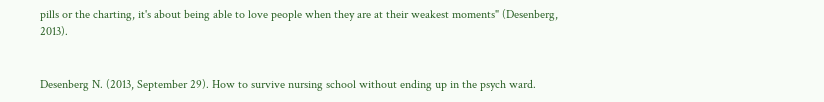pills or the charting, it's about being able to love people when they are at their weakest moments" (Desenberg, 2013).


Desenberg N. (2013, September 29). How to survive nursing school without ending up in the psych ward.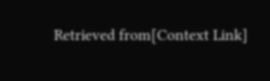Retrieved from[Context Link]